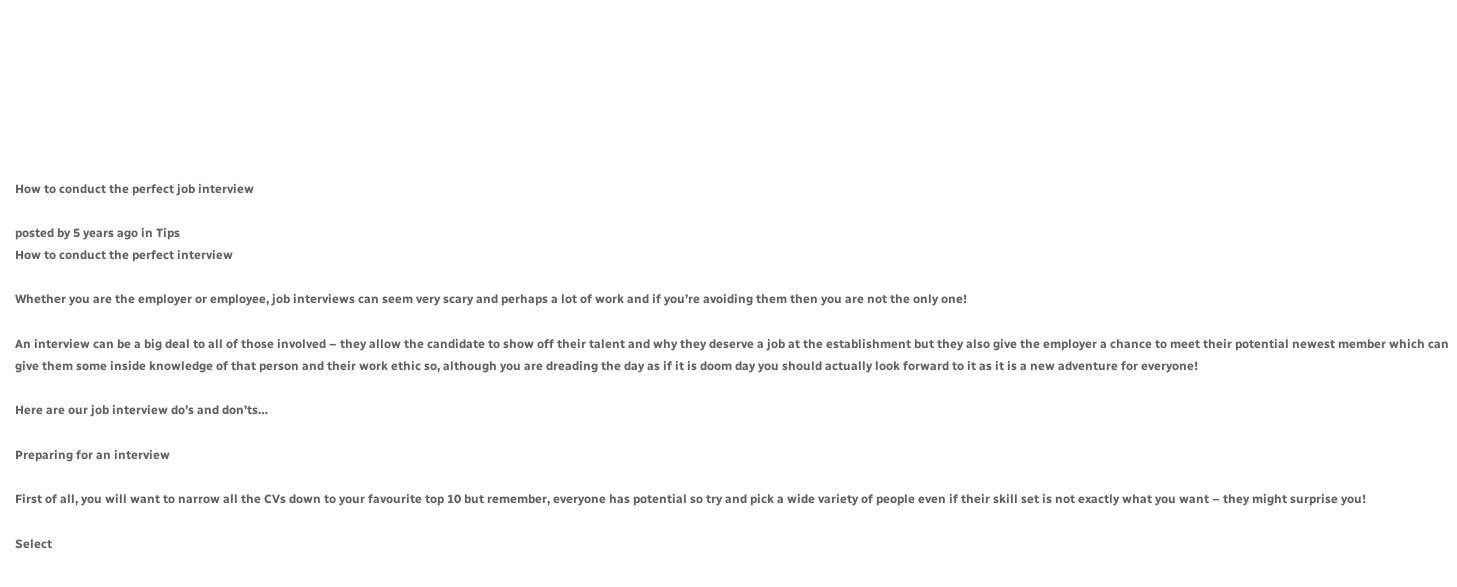How to conduct the perfect job interview

posted by 5 years ago in Tips
How to conduct the perfect interview

Whether you are the employer or employee, job interviews can seem very scary and perhaps a lot of work and if you’re avoiding them then you are not the only one!

An interview can be a big deal to all of those involved – they allow the candidate to show off their talent and why they deserve a job at the establishment but they also give the employer a chance to meet their potential newest member which can give them some inside knowledge of that person and their work ethic so, although you are dreading the day as if it is doom day you should actually look forward to it as it is a new adventure for everyone!

Here are our job interview do’s and don’ts…

Preparing for an interview

First of all, you will want to narrow all the CVs down to your favourite top 10 but remember, everyone has potential so try and pick a wide variety of people even if their skill set is not exactly what you want – they might surprise you!

Select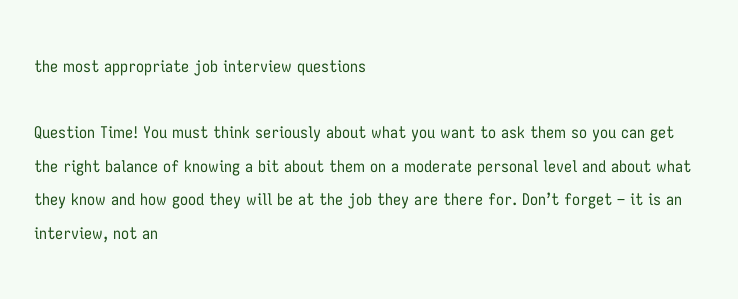the most appropriate job interview questions

Question Time! You must think seriously about what you want to ask them so you can get the right balance of knowing a bit about them on a moderate personal level and about what they know and how good they will be at the job they are there for. Don’t forget – it is an interview, not an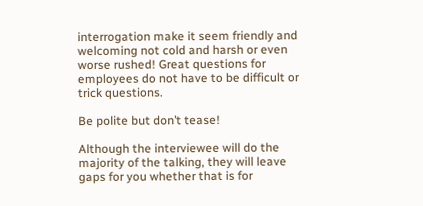interrogation make it seem friendly and welcoming not cold and harsh or even worse rushed! Great questions for employees do not have to be difficult or trick questions.

Be polite but don’t tease!

Although the interviewee will do the majority of the talking, they will leave gaps for you whether that is for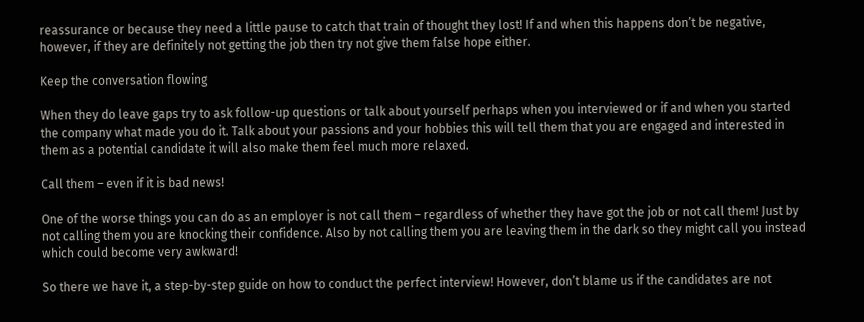reassurance or because they need a little pause to catch that train of thought they lost! If and when this happens don’t be negative, however, if they are definitely not getting the job then try not give them false hope either.

Keep the conversation flowing

When they do leave gaps try to ask follow-up questions or talk about yourself perhaps when you interviewed or if and when you started the company what made you do it. Talk about your passions and your hobbies this will tell them that you are engaged and interested in them as a potential candidate it will also make them feel much more relaxed.

Call them – even if it is bad news!

One of the worse things you can do as an employer is not call them – regardless of whether they have got the job or not call them! Just by not calling them you are knocking their confidence. Also by not calling them you are leaving them in the dark so they might call you instead which could become very awkward!

So there we have it, a step-by-step guide on how to conduct the perfect interview! However, don’t blame us if the candidates are not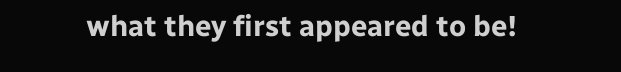what they first appeared to be!